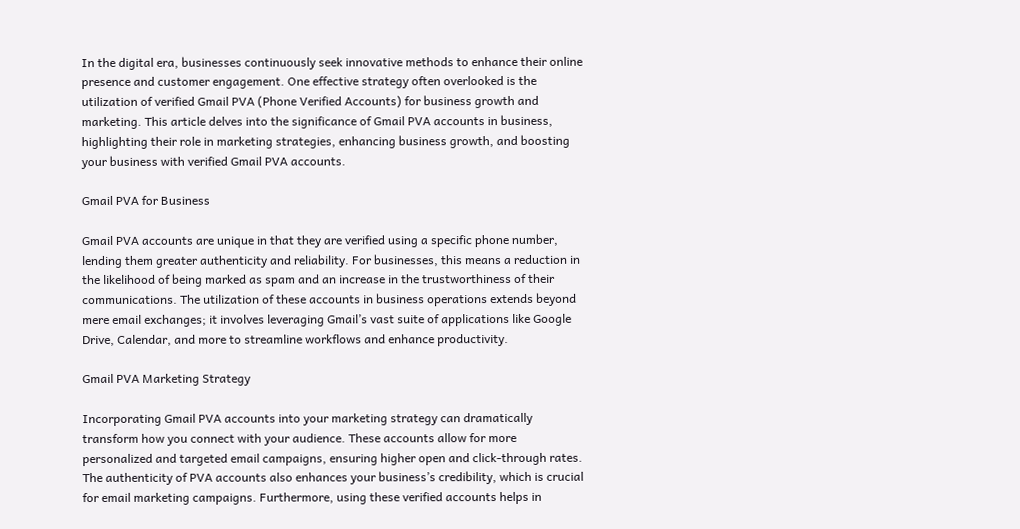In the digital era, businesses continuously seek innovative methods to enhance their online presence and customer engagement. One effective strategy often overlooked is the utilization of verified Gmail PVA (Phone Verified Accounts) for business growth and marketing. This article delves into the significance of Gmail PVA accounts in business, highlighting their role in marketing strategies, enhancing business growth, and boosting your business with verified Gmail PVA accounts.

Gmail PVA for Business

Gmail PVA accounts are unique in that they are verified using a specific phone number, lending them greater authenticity and reliability. For businesses, this means a reduction in the likelihood of being marked as spam and an increase in the trustworthiness of their communications. The utilization of these accounts in business operations extends beyond mere email exchanges; it involves leveraging Gmail’s vast suite of applications like Google Drive, Calendar, and more to streamline workflows and enhance productivity.

Gmail PVA Marketing Strategy

Incorporating Gmail PVA accounts into your marketing strategy can dramatically transform how you connect with your audience. These accounts allow for more personalized and targeted email campaigns, ensuring higher open and click-through rates. The authenticity of PVA accounts also enhances your business’s credibility, which is crucial for email marketing campaigns. Furthermore, using these verified accounts helps in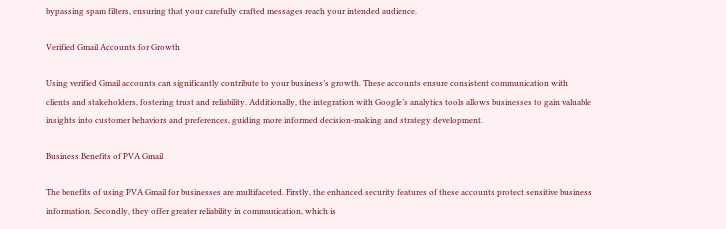bypassing spam filters, ensuring that your carefully crafted messages reach your intended audience.

Verified Gmail Accounts for Growth

Using verified Gmail accounts can significantly contribute to your business’s growth. These accounts ensure consistent communication with clients and stakeholders, fostering trust and reliability. Additionally, the integration with Google’s analytics tools allows businesses to gain valuable insights into customer behaviors and preferences, guiding more informed decision-making and strategy development.

Business Benefits of PVA Gmail

The benefits of using PVA Gmail for businesses are multifaceted. Firstly, the enhanced security features of these accounts protect sensitive business information. Secondly, they offer greater reliability in communication, which is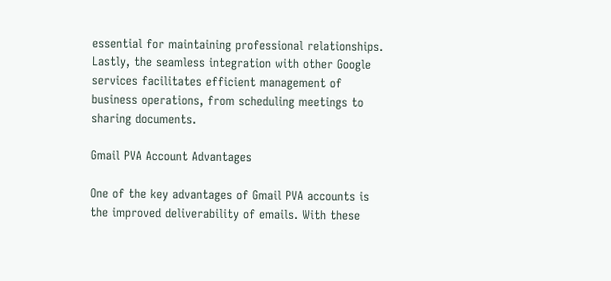essential for maintaining professional relationships. Lastly, the seamless integration with other Google services facilitates efficient management of business operations, from scheduling meetings to sharing documents.

Gmail PVA Account Advantages

One of the key advantages of Gmail PVA accounts is the improved deliverability of emails. With these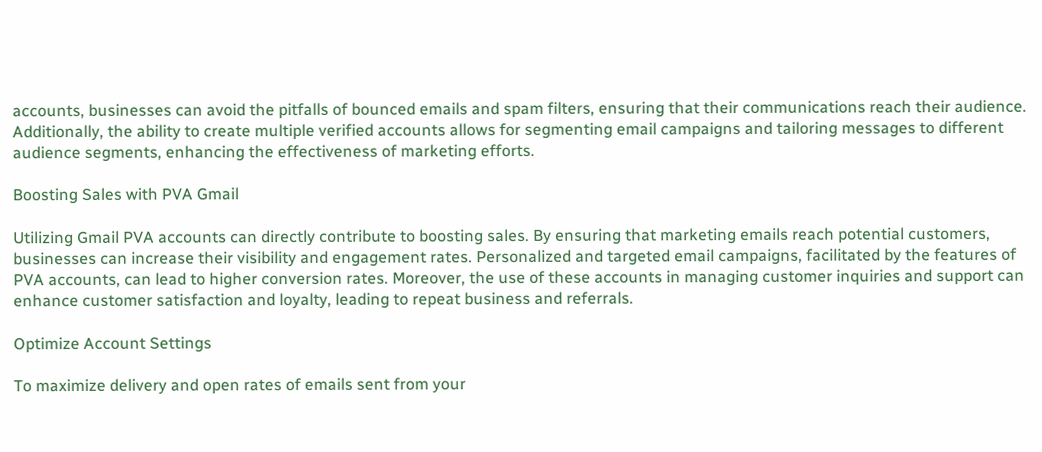accounts, businesses can avoid the pitfalls of bounced emails and spam filters, ensuring that their communications reach their audience. Additionally, the ability to create multiple verified accounts allows for segmenting email campaigns and tailoring messages to different audience segments, enhancing the effectiveness of marketing efforts.

Boosting Sales with PVA Gmail

Utilizing Gmail PVA accounts can directly contribute to boosting sales. By ensuring that marketing emails reach potential customers, businesses can increase their visibility and engagement rates. Personalized and targeted email campaigns, facilitated by the features of PVA accounts, can lead to higher conversion rates. Moreover, the use of these accounts in managing customer inquiries and support can enhance customer satisfaction and loyalty, leading to repeat business and referrals.

Optimize Account Settings

To maximize delivery and open rates of emails sent from your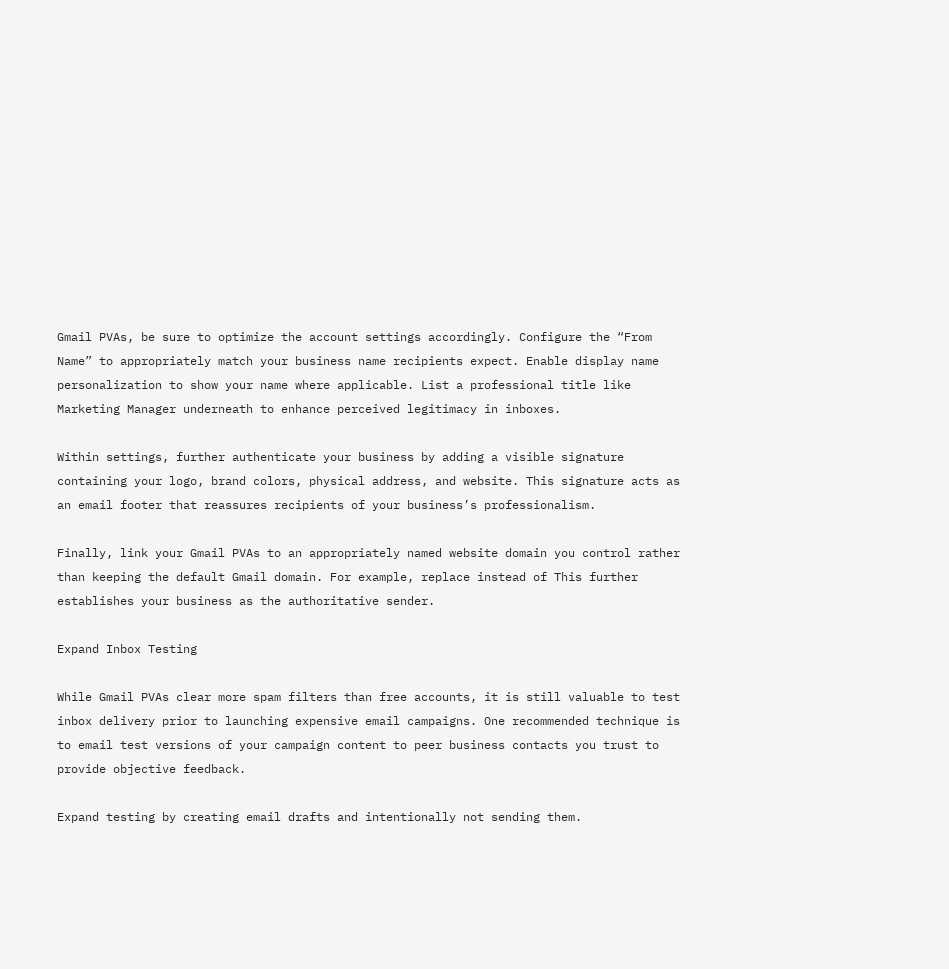Gmail PVAs, be sure to optimize the account settings accordingly. Configure the “From Name” to appropriately match your business name recipients expect. Enable display name personalization to show your name where applicable. List a professional title like Marketing Manager underneath to enhance perceived legitimacy in inboxes.

Within settings, further authenticate your business by adding a visible signature containing your logo, brand colors, physical address, and website. This signature acts as an email footer that reassures recipients of your business’s professionalism.

Finally, link your Gmail PVAs to an appropriately named website domain you control rather than keeping the default Gmail domain. For example, replace instead of This further establishes your business as the authoritative sender.

Expand Inbox Testing

While Gmail PVAs clear more spam filters than free accounts, it is still valuable to test inbox delivery prior to launching expensive email campaigns. One recommended technique is to email test versions of your campaign content to peer business contacts you trust to provide objective feedback.

Expand testing by creating email drafts and intentionally not sending them.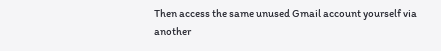Then access the same unused Gmail account yourself via another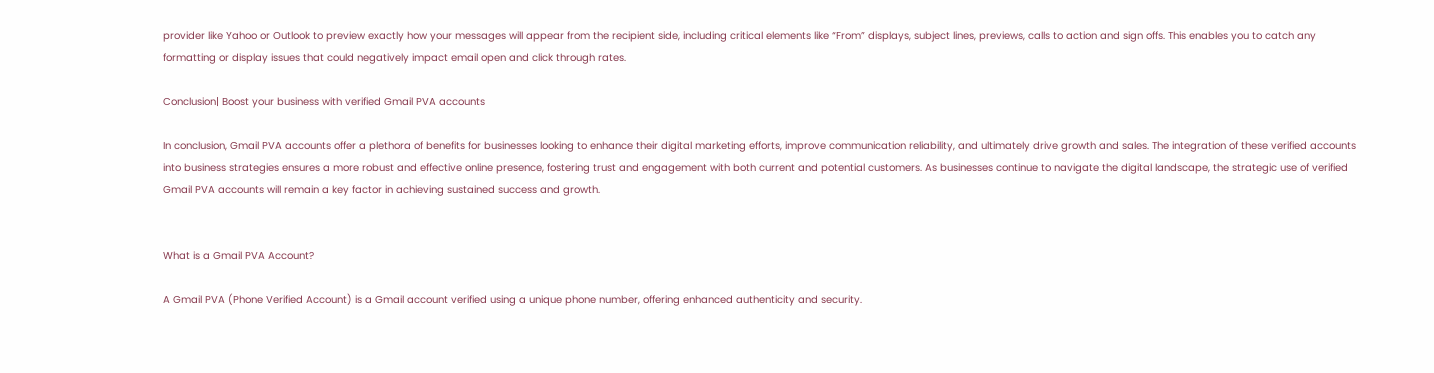provider like Yahoo or Outlook to preview exactly how your messages will appear from the recipient side, including critical elements like “From” displays, subject lines, previews, calls to action and sign offs. This enables you to catch any formatting or display issues that could negatively impact email open and click through rates.

Conclusion| Boost your business with verified Gmail PVA accounts

In conclusion, Gmail PVA accounts offer a plethora of benefits for businesses looking to enhance their digital marketing efforts, improve communication reliability, and ultimately drive growth and sales. The integration of these verified accounts into business strategies ensures a more robust and effective online presence, fostering trust and engagement with both current and potential customers. As businesses continue to navigate the digital landscape, the strategic use of verified Gmail PVA accounts will remain a key factor in achieving sustained success and growth.


What is a Gmail PVA Account?

A Gmail PVA (Phone Verified Account) is a Gmail account verified using a unique phone number, offering enhanced authenticity and security.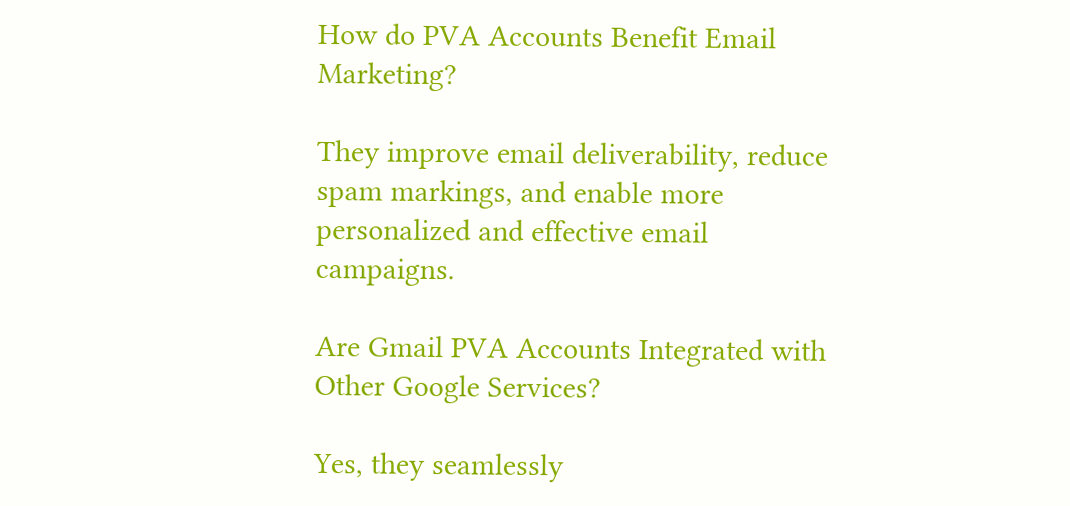How do PVA Accounts Benefit Email Marketing?

They improve email deliverability, reduce spam markings, and enable more personalized and effective email campaigns.

Are Gmail PVA Accounts Integrated with Other Google Services?

Yes, they seamlessly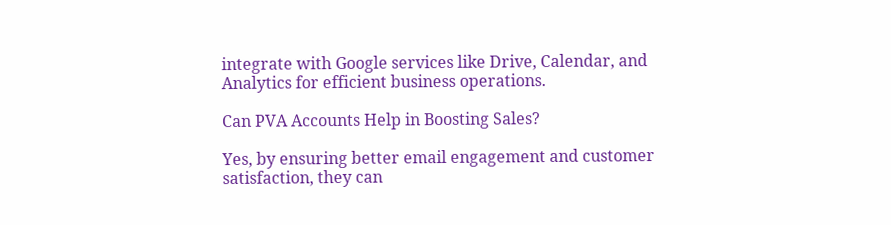integrate with Google services like Drive, Calendar, and Analytics for efficient business operations.

Can PVA Accounts Help in Boosting Sales?

Yes, by ensuring better email engagement and customer satisfaction, they can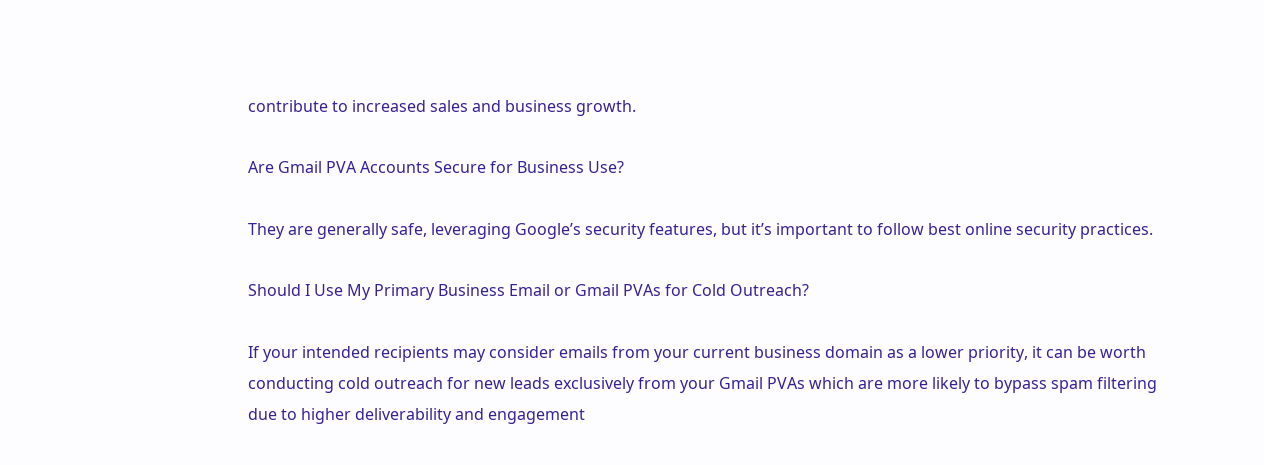contribute to increased sales and business growth.

Are Gmail PVA Accounts Secure for Business Use?

They are generally safe, leveraging Google’s security features, but it’s important to follow best online security practices.

Should I Use My Primary Business Email or Gmail PVAs for Cold Outreach?

If your intended recipients may consider emails from your current business domain as a lower priority, it can be worth conducting cold outreach for new leads exclusively from your Gmail PVAs which are more likely to bypass spam filtering due to higher deliverability and engagement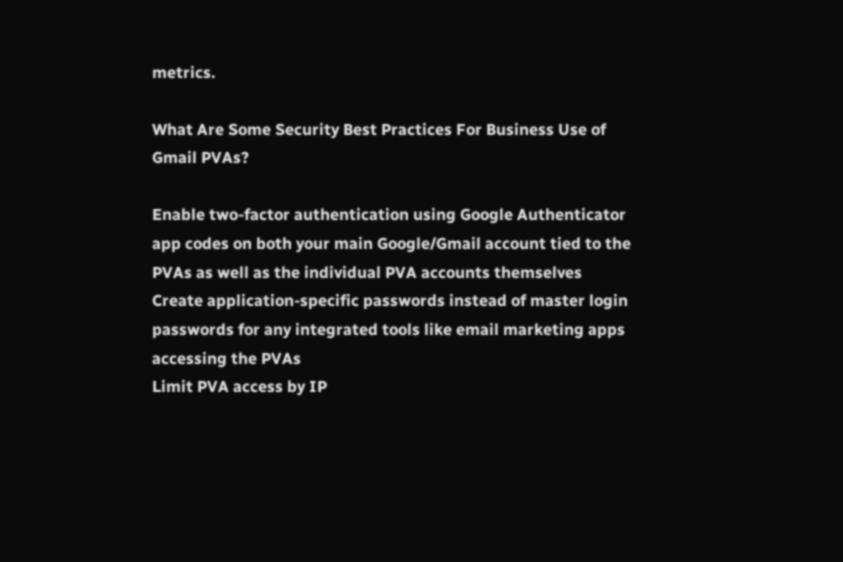metrics.

What Are Some Security Best Practices For Business Use of Gmail PVAs?

Enable two-factor authentication using Google Authenticator app codes on both your main Google/Gmail account tied to the PVAs as well as the individual PVA accounts themselves
Create application-specific passwords instead of master login passwords for any integrated tools like email marketing apps accessing the PVAs
Limit PVA access by IP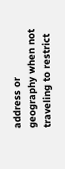address or geography when not traveling to restrict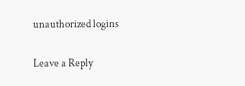unauthorized logins

Leave a Reply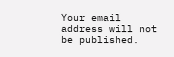Your email address will not be published.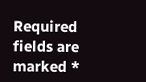Required fields are marked *